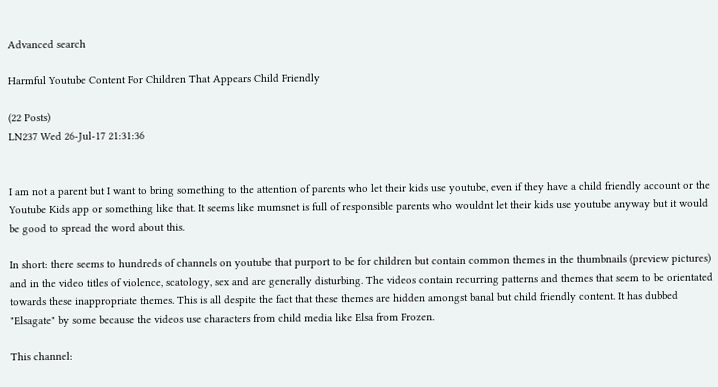Advanced search

Harmful Youtube Content For Children That Appears Child Friendly

(22 Posts)
LN237 Wed 26-Jul-17 21:31:36


I am not a parent but I want to bring something to the attention of parents who let their kids use youtube, even if they have a child friendly account or the Youtube Kids app or something like that. It seems like mumsnet is full of responsible parents who wouldnt let their kids use youtube anyway but it would be good to spread the word about this.

In short: there seems to hundreds of channels on youtube that purport to be for children but contain common themes in the thumbnails (preview pictures) and in the video titles of violence, scatology, sex and are generally disturbing. The videos contain recurring patterns and themes that seem to be orientated towards these inappropriate themes. This is all despite the fact that these themes are hidden amongst banal but child friendly content. It has dubbed "Elsagate" by some because the videos use characters from child media like Elsa from Frozen.

This channel: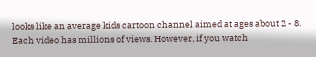looks like an average kids cartoon channel aimed at ages about 2 - 8. Each video has millions of views. However, if you watch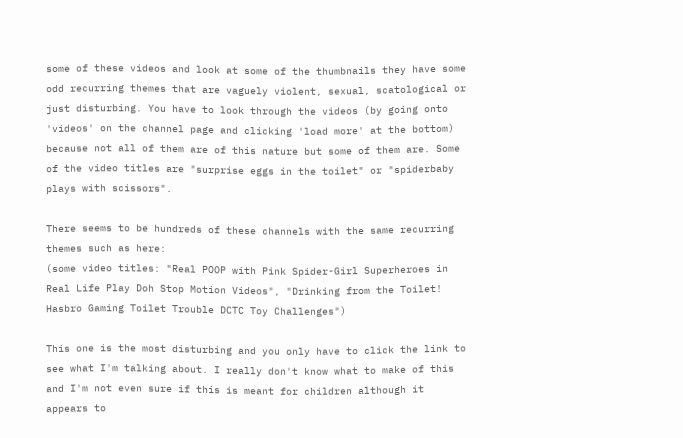some of these videos and look at some of the thumbnails they have some odd recurring themes that are vaguely violent, sexual, scatological or just disturbing. You have to look through the videos (by going onto 'videos' on the channel page and clicking 'load more' at the bottom) because not all of them are of this nature but some of them are. Some of the video titles are "surprise eggs in the toilet" or "spiderbaby plays with scissors".

There seems to be hundreds of these channels with the same recurring themes such as here:
(some video titles: "Real POOP with Pink Spider-Girl Superheroes in Real Life Play Doh Stop Motion Videos", "Drinking from the Toilet! Hasbro Gaming Toilet Trouble DCTC Toy Challenges")

This one is the most disturbing and you only have to click the link to see what I'm talking about. I really don't know what to make of this and I'm not even sure if this is meant for children although it appears to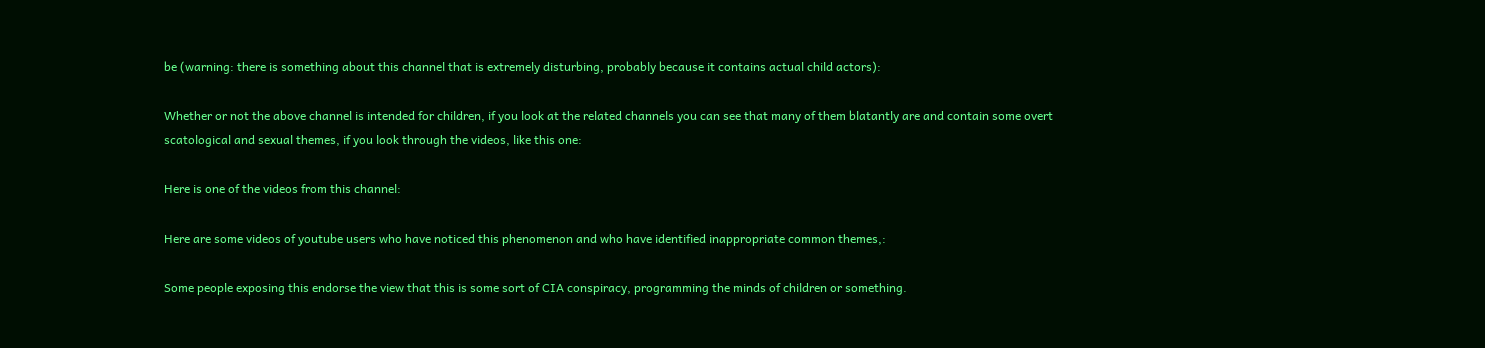be (warning: there is something about this channel that is extremely disturbing, probably because it contains actual child actors):

Whether or not the above channel is intended for children, if you look at the related channels you can see that many of them blatantly are and contain some overt scatological and sexual themes, if you look through the videos, like this one:

Here is one of the videos from this channel:

Here are some videos of youtube users who have noticed this phenomenon and who have identified inappropriate common themes,:

Some people exposing this endorse the view that this is some sort of CIA conspiracy, programming the minds of children or something.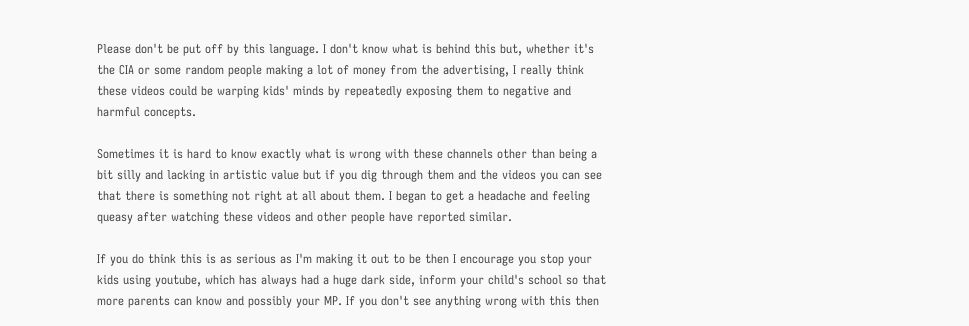Please don't be put off by this language. I don't know what is behind this but, whether it's the CIA or some random people making a lot of money from the advertising, I really think these videos could be warping kids' minds by repeatedly exposing them to negative and harmful concepts.

Sometimes it is hard to know exactly what is wrong with these channels other than being a bit silly and lacking in artistic value but if you dig through them and the videos you can see that there is something not right at all about them. I began to get a headache and feeling queasy after watching these videos and other people have reported similar.

If you do think this is as serious as I'm making it out to be then I encourage you stop your kids using youtube, which has always had a huge dark side, inform your child's school so that more parents can know and possibly your MP. If you don't see anything wrong with this then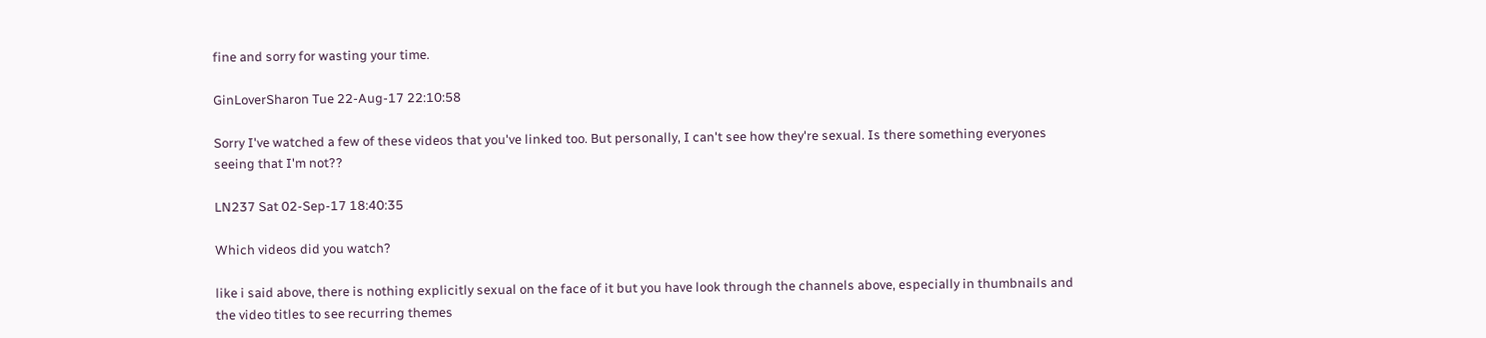fine and sorry for wasting your time.

GinLoverSharon Tue 22-Aug-17 22:10:58

Sorry I've watched a few of these videos that you've linked too. But personally, I can't see how they're sexual. Is there something everyones seeing that I'm not??

LN237 Sat 02-Sep-17 18:40:35

Which videos did you watch?

like i said above, there is nothing explicitly sexual on the face of it but you have look through the channels above, especially in thumbnails and the video titles to see recurring themes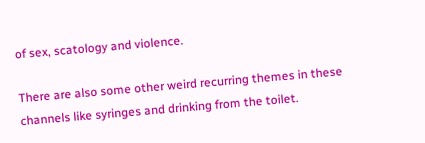of sex, scatology and violence.

There are also some other weird recurring themes in these channels like syringes and drinking from the toilet.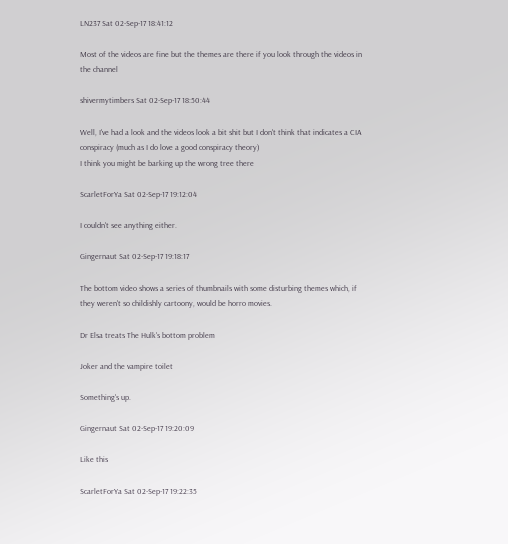LN237 Sat 02-Sep-17 18:41:12

Most of the videos are fine but the themes are there if you look through the videos in the channel

shivermytimbers Sat 02-Sep-17 18:50:44

Well, I've had a look and the videos look a bit shit but I don't think that indicates a CIA conspiracy (much as I do love a good conspiracy theory)
I think you might be barking up the wrong tree there

ScarletForYa Sat 02-Sep-17 19:12:04

I couldn't see anything either.

Gingernaut Sat 02-Sep-17 19:18:17

The bottom video shows a series of thumbnails with some disturbing themes which, if they weren't so childishly cartoony, would be horro movies.

Dr Elsa treats The Hulk's bottom problem

Joker and the vampire toilet

Something's up.

Gingernaut Sat 02-Sep-17 19:20:09

Like this

ScarletForYa Sat 02-Sep-17 19:22:35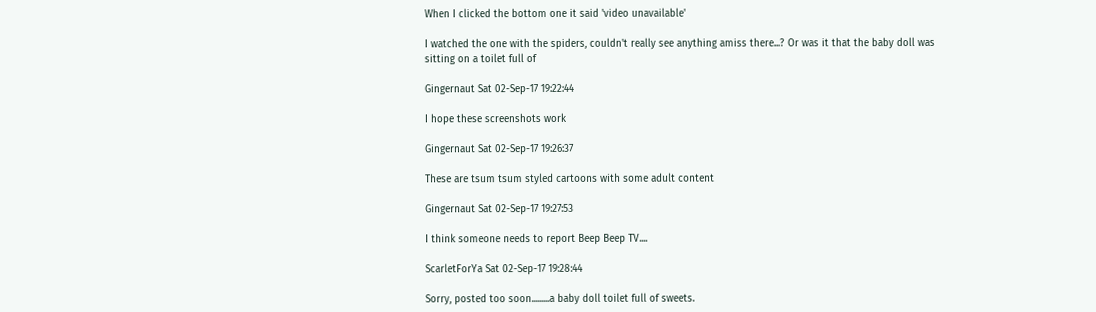When I clicked the bottom one it said 'video unavailable'

I watched the one with the spiders, couldn't really see anything amiss there...? Or was it that the baby doll was sitting on a toilet full of

Gingernaut Sat 02-Sep-17 19:22:44

I hope these screenshots work

Gingernaut Sat 02-Sep-17 19:26:37

These are tsum tsum styled cartoons with some adult content

Gingernaut Sat 02-Sep-17 19:27:53

I think someone needs to report Beep Beep TV....

ScarletForYa Sat 02-Sep-17 19:28:44

Sorry, posted too soon.........a baby doll toilet full of sweets.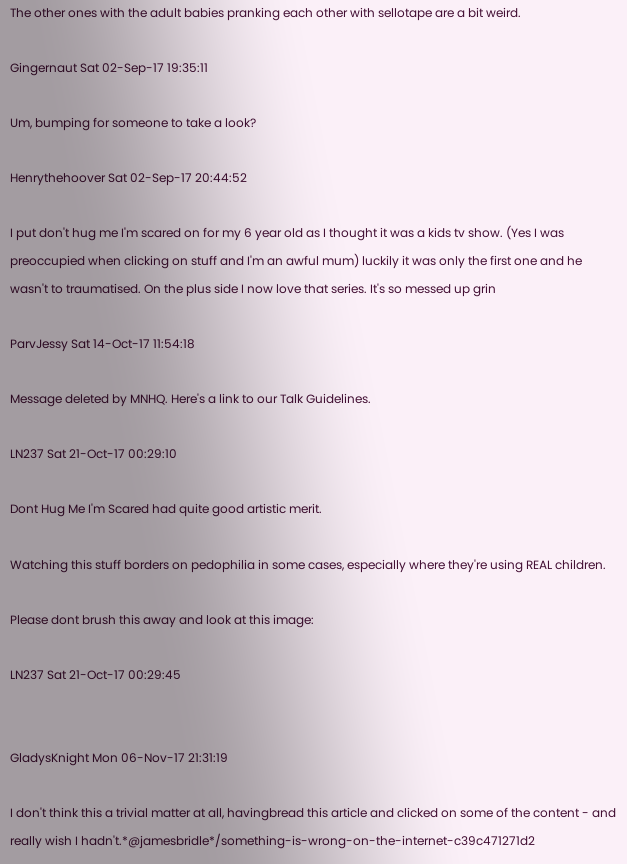The other ones with the adult babies pranking each other with sellotape are a bit weird.

Gingernaut Sat 02-Sep-17 19:35:11

Um, bumping for someone to take a look?

Henrythehoover Sat 02-Sep-17 20:44:52

I put don't hug me I'm scared on for my 6 year old as I thought it was a kids tv show. (Yes I was preoccupied when clicking on stuff and I'm an awful mum) luckily it was only the first one and he wasn't to traumatised. On the plus side I now love that series. It's so messed up grin

ParvJessy Sat 14-Oct-17 11:54:18

Message deleted by MNHQ. Here's a link to our Talk Guidelines.

LN237 Sat 21-Oct-17 00:29:10

Dont Hug Me I'm Scared had quite good artistic merit.

Watching this stuff borders on pedophilia in some cases, especially where they're using REAL children.

Please dont brush this away and look at this image:

LN237 Sat 21-Oct-17 00:29:45


GladysKnight Mon 06-Nov-17 21:31:19

I don't think this a trivial matter at all, havingbread this article and clicked on some of the content - and really wish I hadn't.*@jamesbridle*/something-is-wrong-on-the-internet-c39c471271d2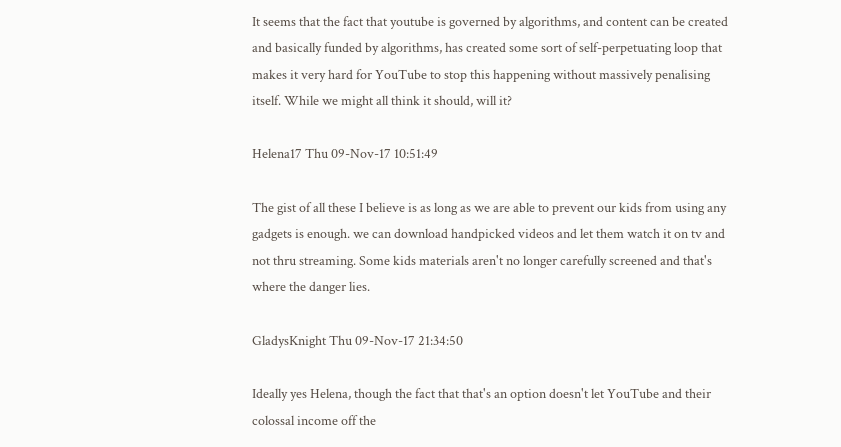It seems that the fact that youtube is governed by algorithms, and content can be created and basically funded by algorithms, has created some sort of self-perpetuating loop that makes it very hard for YouTube to stop this happening without massively penalising itself. While we might all think it should, will it?

Helena17 Thu 09-Nov-17 10:51:49

The gist of all these I believe is as long as we are able to prevent our kids from using any gadgets is enough. we can download handpicked videos and let them watch it on tv and not thru streaming. Some kids materials aren't no longer carefully screened and that's where the danger lies.

GladysKnight Thu 09-Nov-17 21:34:50

Ideally yes Helena, though the fact that that's an option doesn't let YouTube and their colossal income off the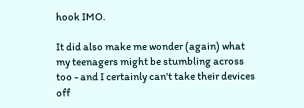hook IMO.

It did also make me wonder (again) what my teenagers might be stumbling across too - and I certainly can't take their devices off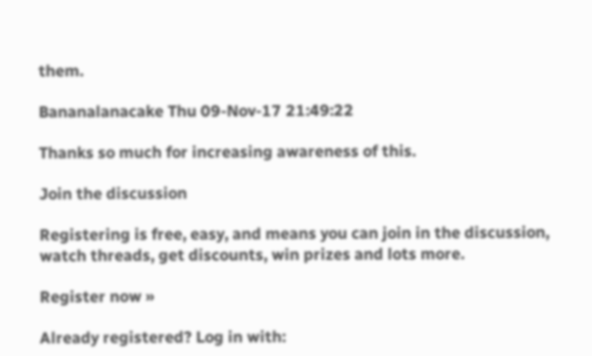them.

Bananalanacake Thu 09-Nov-17 21:49:22

Thanks so much for increasing awareness of this.

Join the discussion

Registering is free, easy, and means you can join in the discussion, watch threads, get discounts, win prizes and lots more.

Register now »

Already registered? Log in with: